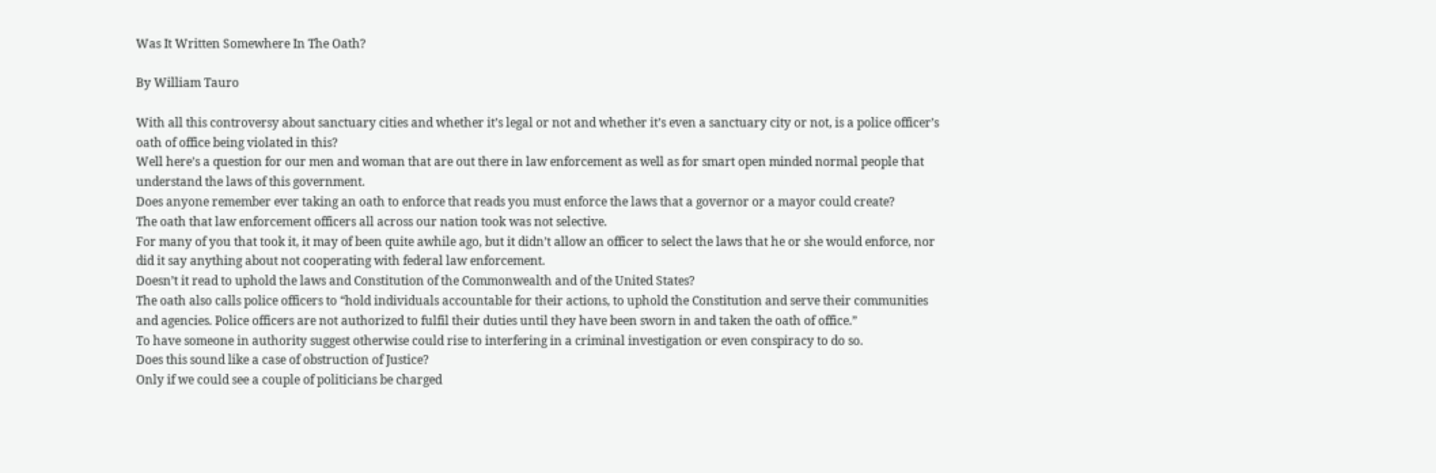Was It Written Somewhere In The Oath?

By William Tauro

With all this controversy about sanctuary cities and whether it’s legal or not and whether it’s even a sanctuary city or not, is a police officer’s oath of office being violated in this?
Well here’s a question for our men and woman that are out there in law enforcement as well as for smart open minded normal people that understand the laws of this government.
Does anyone remember ever taking an oath to enforce that reads you must enforce the laws that a governor or a mayor could create?
The oath that law enforcement officers all across our nation took was not selective.
For many of you that took it, it may of been quite awhile ago, but it didn’t allow an officer to select the laws that he or she would enforce, nor did it say anything about not cooperating with federal law enforcement.
Doesn’t it read to uphold the laws and Constitution of the Commonwealth and of the United States?
The oath also calls police officers to “hold individuals accountable for their actions, to uphold the Constitution and serve their communities and agencies. Police officers are not authorized to fulfil their duties until they have been sworn in and taken the oath of office.”
To have someone in authority suggest otherwise could rise to interfering in a criminal investigation or even conspiracy to do so.
Does this sound like a case of obstruction of Justice?
Only if we could see a couple of politicians be charged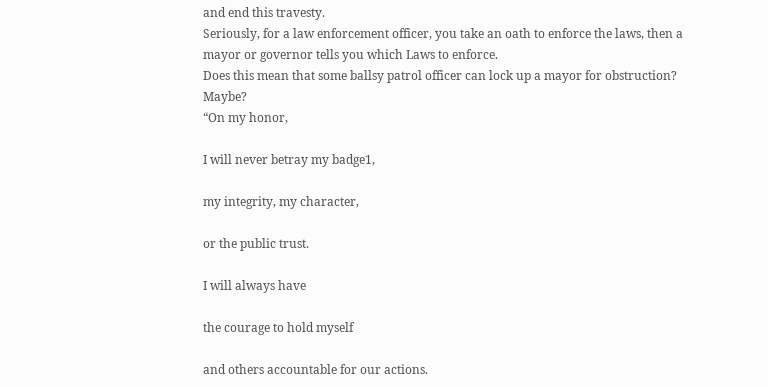and end this travesty.
Seriously, for a law enforcement officer, you take an oath to enforce the laws, then a mayor or governor tells you which Laws to enforce.
Does this mean that some ballsy patrol officer can lock up a mayor for obstruction? Maybe?
“On my honor,

I will never betray my badge1,

my integrity, my character,

or the public trust.

I will always have

the courage to hold myself

and others accountable for our actions.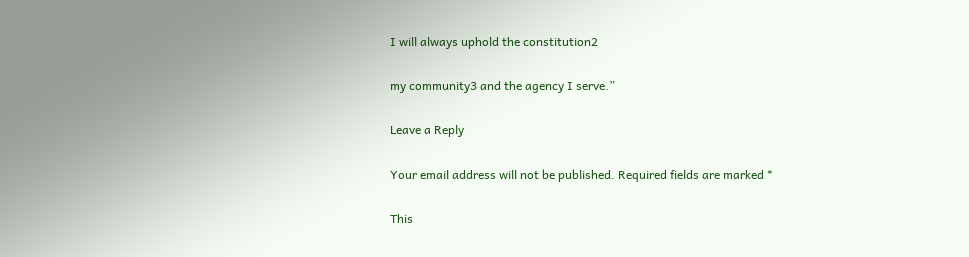I will always uphold the constitution2

my community3 and the agency I serve.”

Leave a Reply

Your email address will not be published. Required fields are marked *

This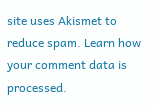site uses Akismet to reduce spam. Learn how your comment data is processed.